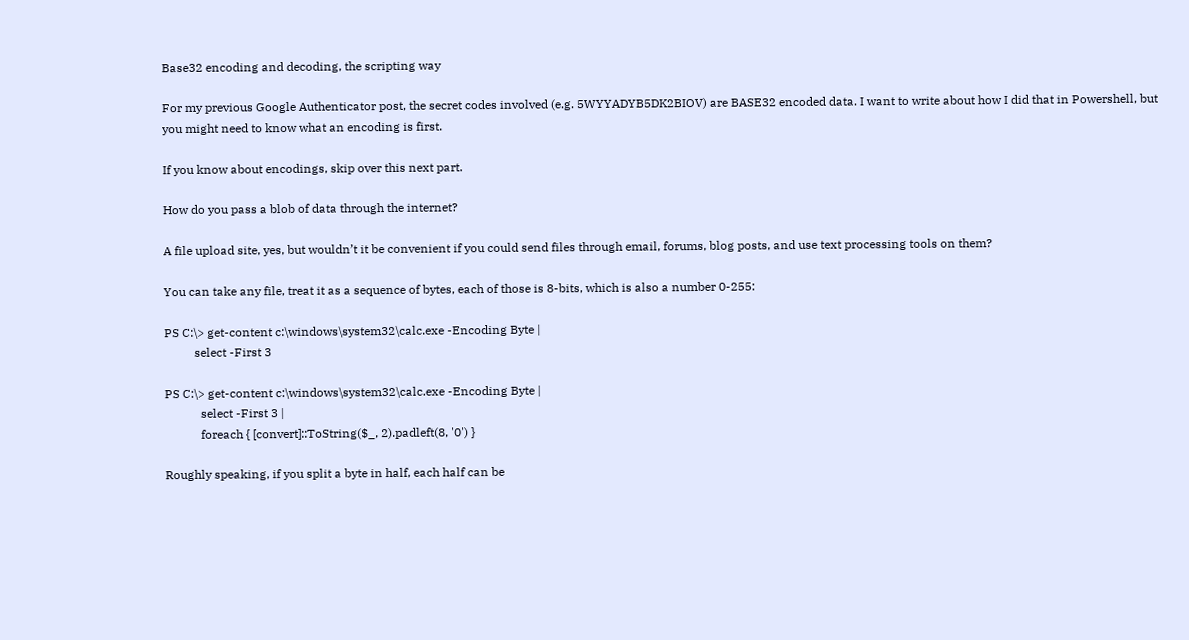Base32 encoding and decoding, the scripting way

For my previous Google Authenticator post, the secret codes involved (e.g. 5WYYADYB5DK2BIOV) are BASE32 encoded data. I want to write about how I did that in Powershell, but you might need to know what an encoding is first.

If you know about encodings, skip over this next part.

How do you pass a blob of data through the internet?

A file upload site, yes, but wouldn’t it be convenient if you could send files through email, forums, blog posts, and use text processing tools on them?

You can take any file, treat it as a sequence of bytes, each of those is 8-bits, which is also a number 0-255:

PS C:\> get-content c:\windows\system32\calc.exe -Encoding Byte |
          select -First 3

PS C:\> get-content c:\windows\system32\calc.exe -Encoding Byte |
            select -First 3 |
            foreach { [convert]::ToString($_, 2).padleft(8, '0') }

Roughly speaking, if you split a byte in half, each half can be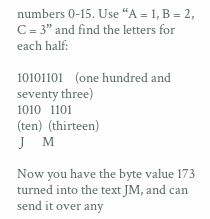numbers 0-15. Use “A = 1, B = 2, C = 3” and find the letters for each half:

10101101    (one hundred and seventy three)
1010   1101
(ten)  (thirteen)
 J      M

Now you have the byte value 173 turned into the text JM, and can send it over any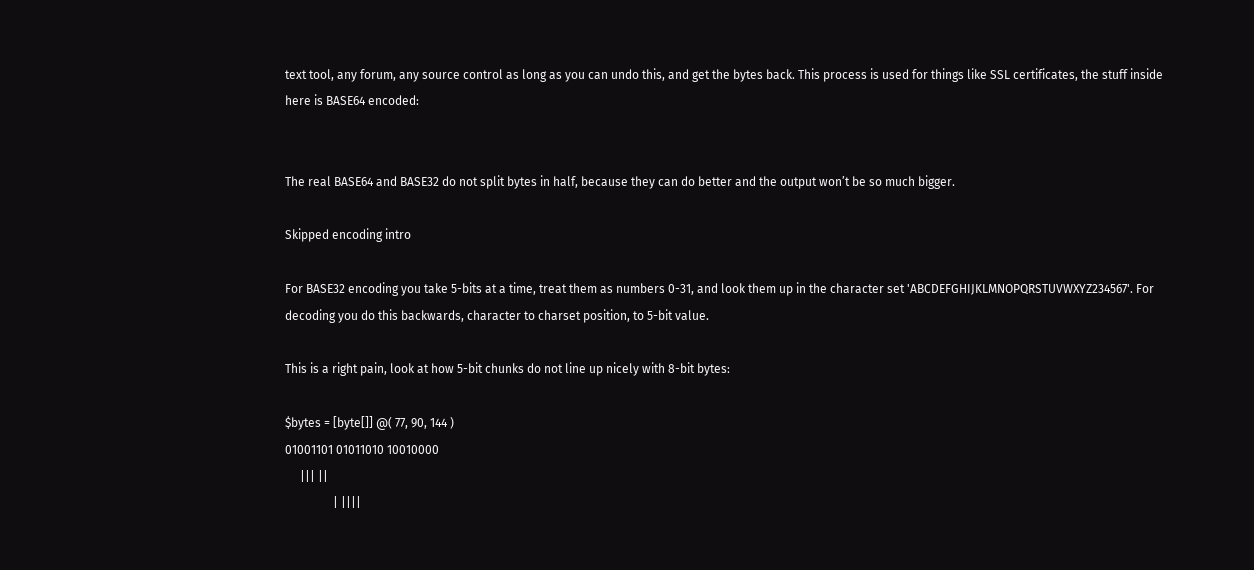text tool, any forum, any source control as long as you can undo this, and get the bytes back. This process is used for things like SSL certificates, the stuff inside here is BASE64 encoded:


The real BASE64 and BASE32 do not split bytes in half, because they can do better and the output won’t be so much bigger.

Skipped encoding intro

For BASE32 encoding you take 5-bits at a time, treat them as numbers 0-31, and look them up in the character set 'ABCDEFGHIJKLMNOPQRSTUVWXYZ234567'. For decoding you do this backwards, character to charset position, to 5-bit value.

This is a right pain, look at how 5-bit chunks do not line up nicely with 8-bit bytes:

$bytes = [byte[]] @( 77, 90, 144 )
01001101 01011010 10010000
     ||| ||
                | ||||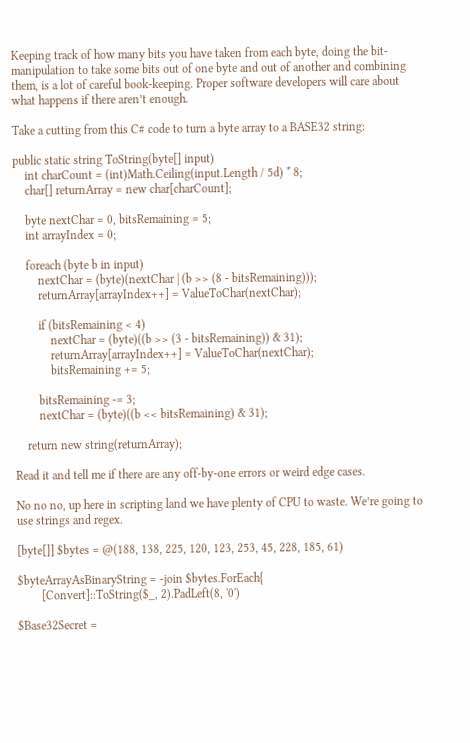Keeping track of how many bits you have taken from each byte, doing the bit-manipulation to take some bits out of one byte and out of another and combining them, is a lot of careful book-keeping. Proper software developers will care about what happens if there aren’t enough.

Take a cutting from this C# code to turn a byte array to a BASE32 string:

public static string ToString(byte[] input)
    int charCount = (int)Math.Ceiling(input.Length / 5d) * 8;
    char[] returnArray = new char[charCount];

    byte nextChar = 0, bitsRemaining = 5;
    int arrayIndex = 0;

    foreach (byte b in input)
        nextChar = (byte)(nextChar | (b >> (8 - bitsRemaining)));
        returnArray[arrayIndex++] = ValueToChar(nextChar);

        if (bitsRemaining < 4)
            nextChar = (byte)((b >> (3 - bitsRemaining)) & 31);
            returnArray[arrayIndex++] = ValueToChar(nextChar);
            bitsRemaining += 5;

        bitsRemaining -= 3;
        nextChar = (byte)((b << bitsRemaining) & 31);

    return new string(returnArray);

Read it and tell me if there are any off-by-one errors or weird edge cases.

No no no, up here in scripting land we have plenty of CPU to waste. We’re going to use strings and regex.

[byte[]] $bytes = @(188, 138, 225, 120, 123, 253, 45, 228, 185, 61)

$byteArrayAsBinaryString = -join $bytes.ForEach{
        [Convert]::ToString($_, 2).PadLeft(8, '0')

$Base32Secret =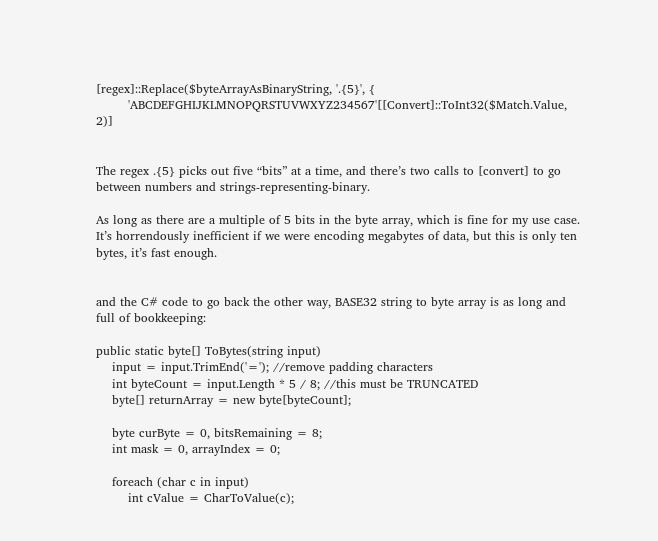[regex]::Replace($byteArrayAsBinaryString, '.{5}', {
        'ABCDEFGHIJKLMNOPQRSTUVWXYZ234567'[[Convert]::ToInt32($Match.Value, 2)]


The regex .{5} picks out five “bits” at a time, and there’s two calls to [convert] to go between numbers and strings-representing-binary.

As long as there are a multiple of 5 bits in the byte array, which is fine for my use case. It’s horrendously inefficient if we were encoding megabytes of data, but this is only ten bytes, it’s fast enough.


and the C# code to go back the other way, BASE32 string to byte array is as long and full of bookkeeping:

public static byte[] ToBytes(string input)
    input = input.TrimEnd('='); //remove padding characters
    int byteCount = input.Length * 5 / 8; //this must be TRUNCATED
    byte[] returnArray = new byte[byteCount];

    byte curByte = 0, bitsRemaining = 8;
    int mask = 0, arrayIndex = 0;

    foreach (char c in input)
        int cValue = CharToValue(c);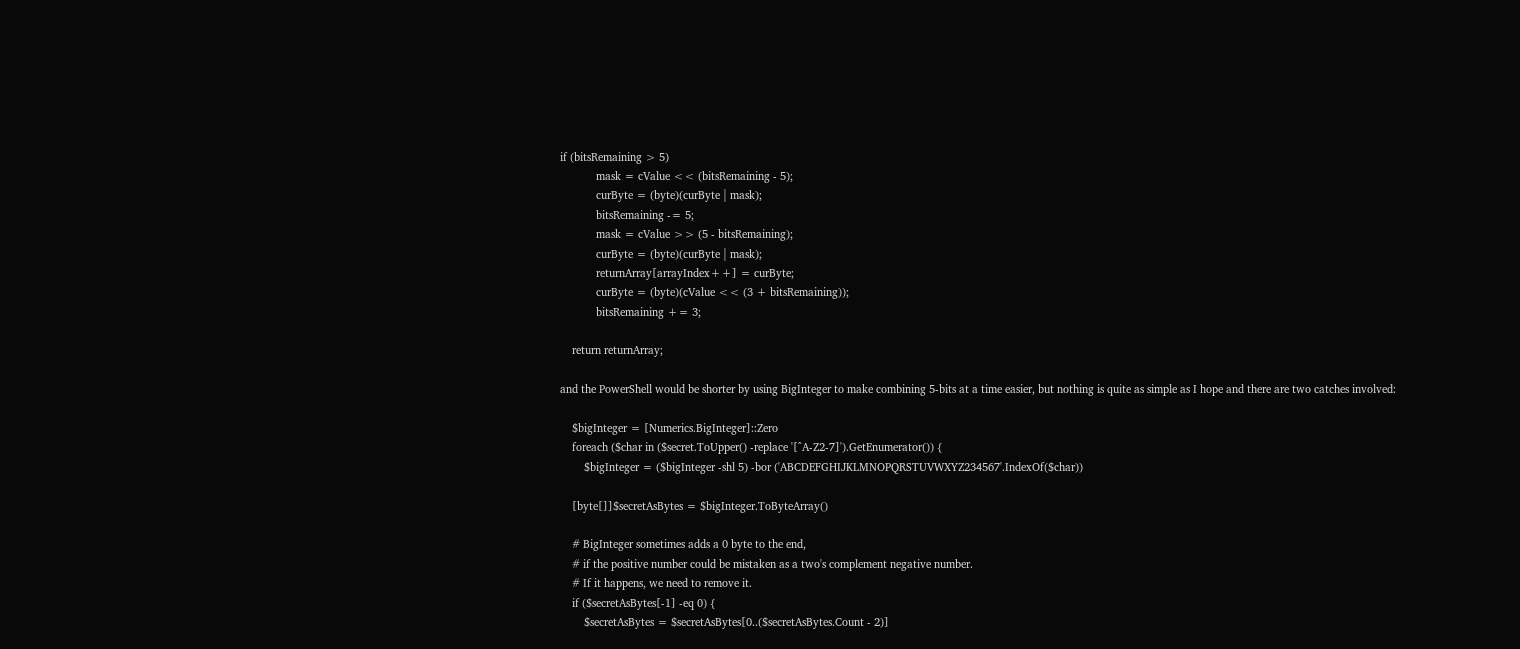if (bitsRemaining > 5)
            mask = cValue << (bitsRemaining - 5);
            curByte = (byte)(curByte | mask);
            bitsRemaining -= 5;
            mask = cValue >> (5 - bitsRemaining);
            curByte = (byte)(curByte | mask);
            returnArray[arrayIndex++] = curByte;
            curByte = (byte)(cValue << (3 + bitsRemaining));
            bitsRemaining += 3;

    return returnArray;

and the PowerShell would be shorter by using BigInteger to make combining 5-bits at a time easier, but nothing is quite as simple as I hope and there are two catches involved:

    $bigInteger = [Numerics.BigInteger]::Zero
    foreach ($char in ($secret.ToUpper() -replace '[^A-Z2-7]').GetEnumerator()) {
        $bigInteger = ($bigInteger -shl 5) -bor ('ABCDEFGHIJKLMNOPQRSTUVWXYZ234567'.IndexOf($char))

    [byte[]]$secretAsBytes = $bigInteger.ToByteArray()

    # BigInteger sometimes adds a 0 byte to the end,
    # if the positive number could be mistaken as a two's complement negative number.
    # If it happens, we need to remove it.
    if ($secretAsBytes[-1] -eq 0) {
        $secretAsBytes = $secretAsBytes[0..($secretAsBytes.Count - 2)]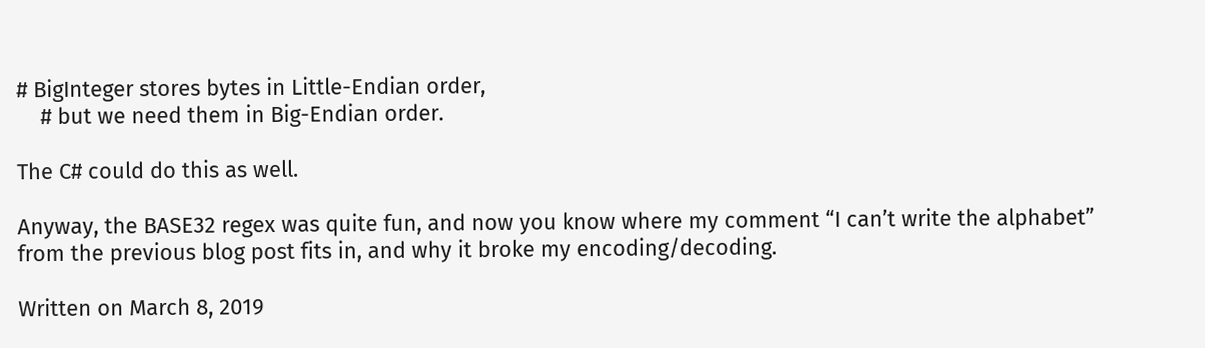# BigInteger stores bytes in Little-Endian order,
    # but we need them in Big-Endian order.

The C# could do this as well.

Anyway, the BASE32 regex was quite fun, and now you know where my comment “I can’t write the alphabet” from the previous blog post fits in, and why it broke my encoding/decoding.

Written on March 8, 2019